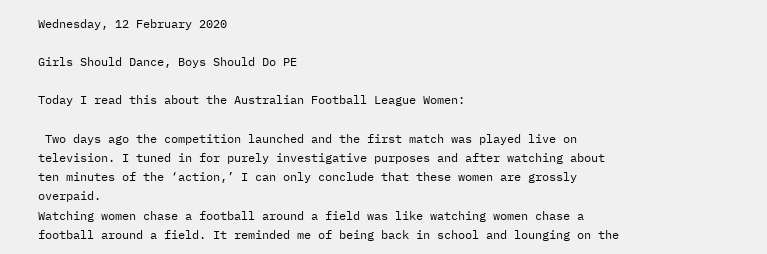Wednesday, 12 February 2020

Girls Should Dance, Boys Should Do PE

Today I read this about the Australian Football League Women:

 Two days ago the competition launched and the first match was played live on television. I tuned in for purely investigative purposes and after watching about ten minutes of the ‘action,’ I can only conclude that these women are grossly overpaid.
Watching women chase a football around a field was like watching women chase a football around a field. It reminded me of being back in school and lounging on the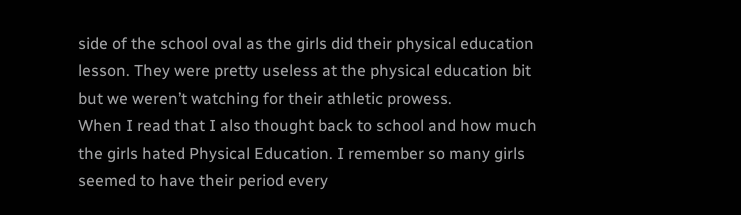side of the school oval as the girls did their physical education lesson. They were pretty useless at the physical education bit but we weren’t watching for their athletic prowess.
When I read that I also thought back to school and how much the girls hated Physical Education. I remember so many girls seemed to have their period every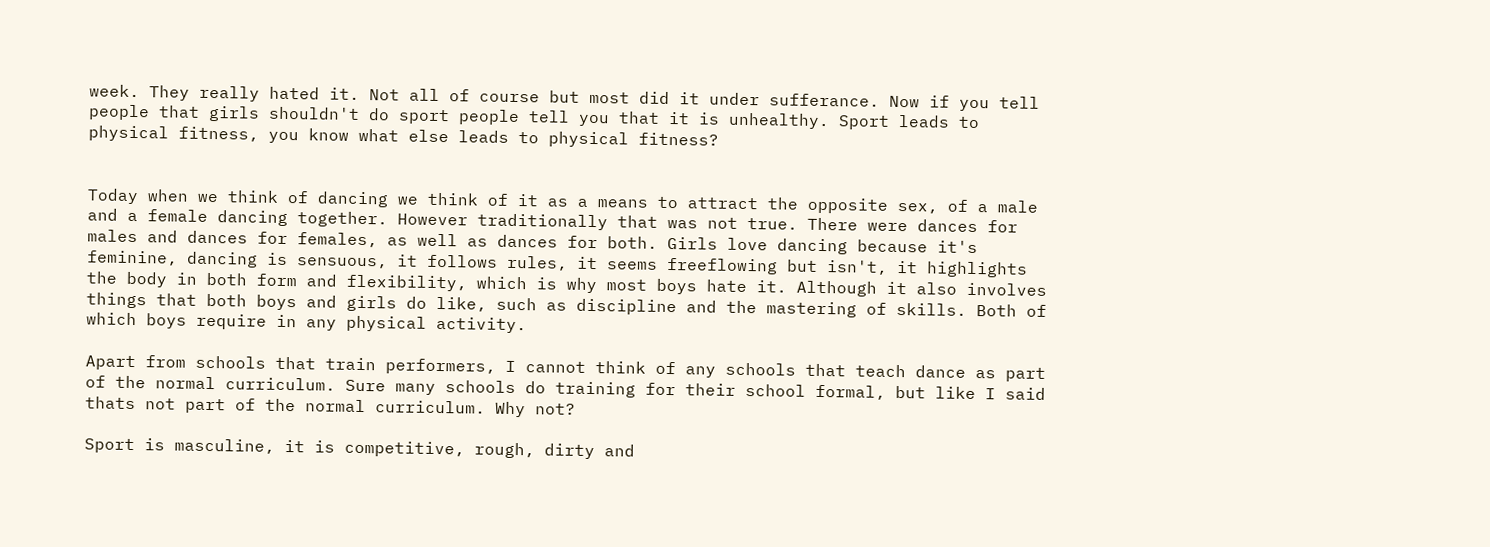week. They really hated it. Not all of course but most did it under sufferance. Now if you tell people that girls shouldn't do sport people tell you that it is unhealthy. Sport leads to physical fitness, you know what else leads to physical fitness?


Today when we think of dancing we think of it as a means to attract the opposite sex, of a male and a female dancing together. However traditionally that was not true. There were dances for males and dances for females, as well as dances for both. Girls love dancing because it's feminine, dancing is sensuous, it follows rules, it seems freeflowing but isn't, it highlights the body in both form and flexibility, which is why most boys hate it. Although it also involves things that both boys and girls do like, such as discipline and the mastering of skills. Both of which boys require in any physical activity.

Apart from schools that train performers, I cannot think of any schools that teach dance as part of the normal curriculum. Sure many schools do training for their school formal, but like I said thats not part of the normal curriculum. Why not?

Sport is masculine, it is competitive, rough, dirty and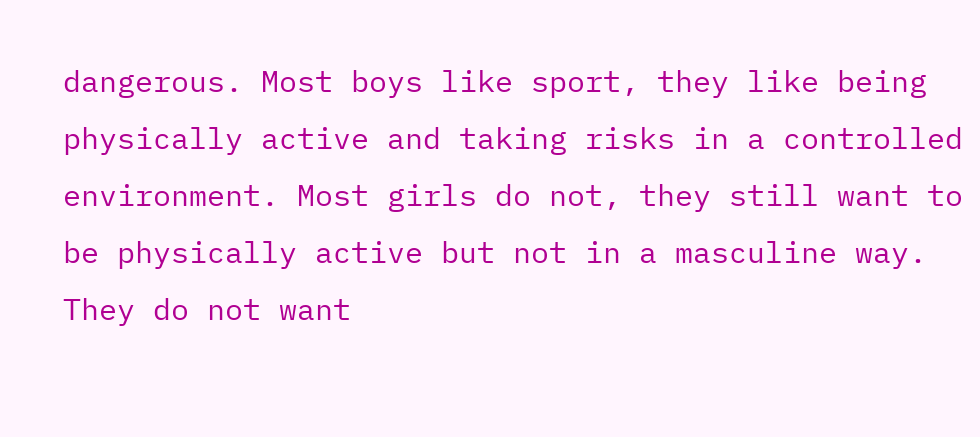dangerous. Most boys like sport, they like being physically active and taking risks in a controlled environment. Most girls do not, they still want to be physically active but not in a masculine way. They do not want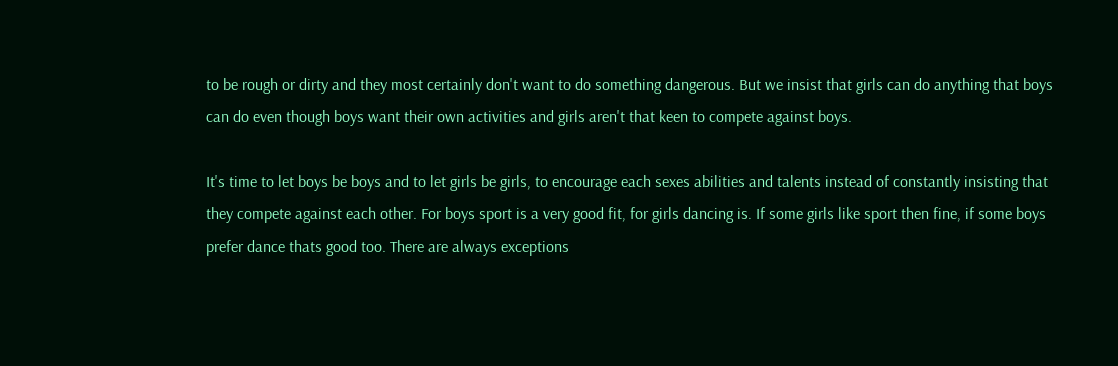to be rough or dirty and they most certainly don't want to do something dangerous. But we insist that girls can do anything that boys can do even though boys want their own activities and girls aren't that keen to compete against boys.

It's time to let boys be boys and to let girls be girls, to encourage each sexes abilities and talents instead of constantly insisting that they compete against each other. For boys sport is a very good fit, for girls dancing is. If some girls like sport then fine, if some boys prefer dance thats good too. There are always exceptions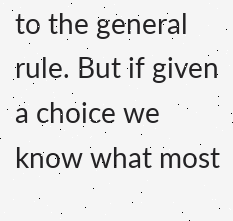to the general rule. But if given a choice we know what most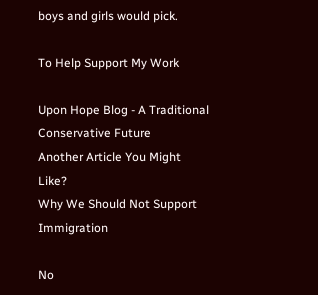boys and girls would pick.

To Help Support My Work

Upon Hope Blog - A Traditional Conservative Future
Another Article You Might Like?
Why We Should Not Support Immigration

No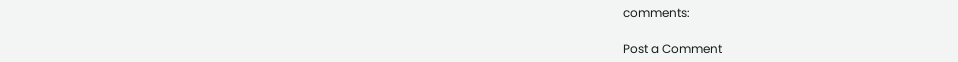comments:

Post a Comment